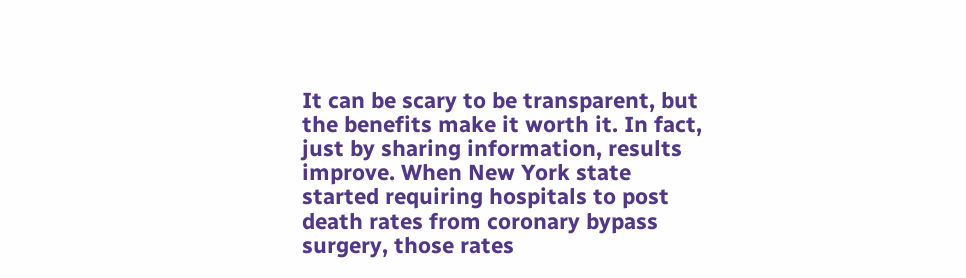It can be scary to be transparent, but the benefits make it worth it. In fact, just by sharing information, results improve. When New York state started requiring hospitals to post death rates from coronary bypass surgery, those rates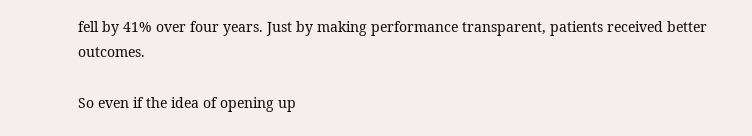fell by 41% over four years. Just by making performance transparent, patients received better outcomes.

So even if the idea of opening up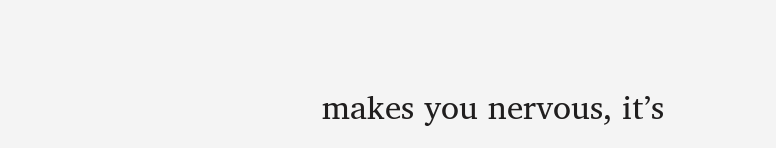makes you nervous, it’s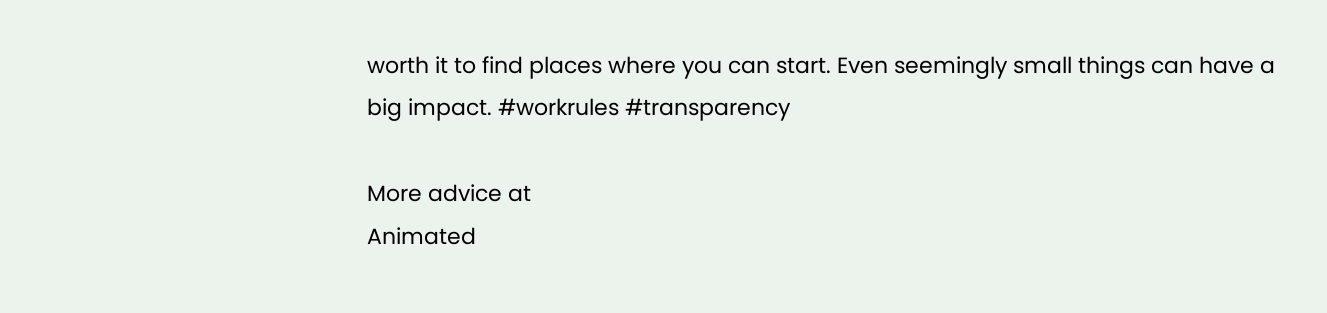worth it to find places where you can start. Even seemingly small things can have a big impact. #workrules #transparency

More advice at
Animated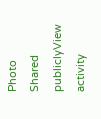Photo
Shared publiclyView activity